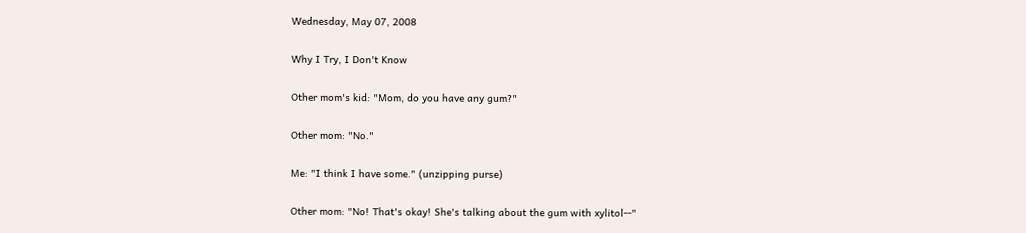Wednesday, May 07, 2008

Why I Try, I Don't Know

Other mom's kid: "Mom, do you have any gum?"

Other mom: "No."

Me: "I think I have some." (unzipping purse)

Other mom: "No! That's okay! She's talking about the gum with xylitol--"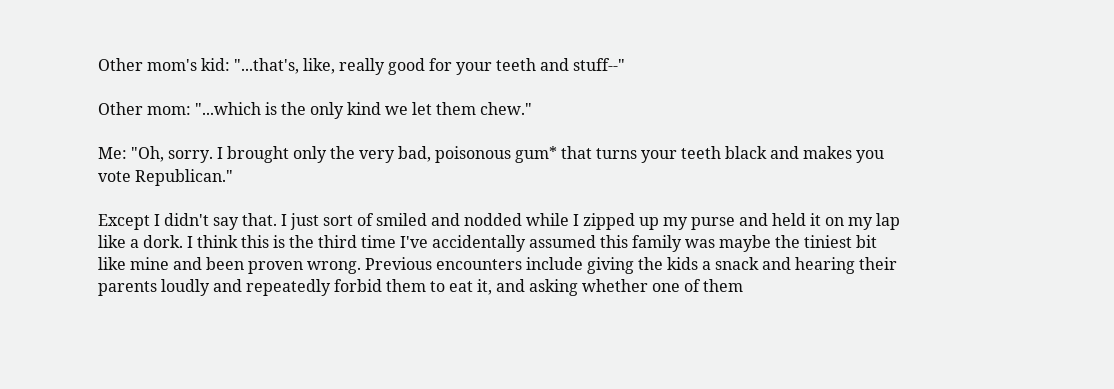Other mom's kid: "...that's, like, really good for your teeth and stuff--"

Other mom: "...which is the only kind we let them chew."

Me: "Oh, sorry. I brought only the very bad, poisonous gum* that turns your teeth black and makes you vote Republican."

Except I didn't say that. I just sort of smiled and nodded while I zipped up my purse and held it on my lap like a dork. I think this is the third time I've accidentally assumed this family was maybe the tiniest bit like mine and been proven wrong. Previous encounters include giving the kids a snack and hearing their parents loudly and repeatedly forbid them to eat it, and asking whether one of them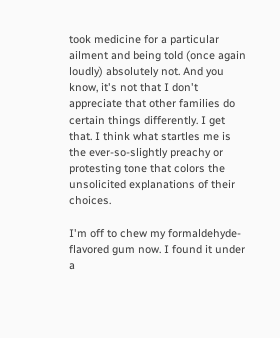took medicine for a particular ailment and being told (once again loudly) absolutely not. And you know, it's not that I don't appreciate that other families do certain things differently. I get that. I think what startles me is the ever-so-slightly preachy or protesting tone that colors the unsolicited explanations of their choices.

I'm off to chew my formaldehyde-flavored gum now. I found it under a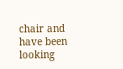chair and have been looking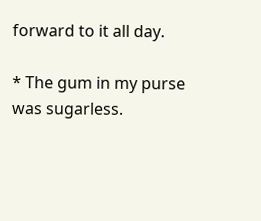forward to it all day.

* The gum in my purse was sugarless.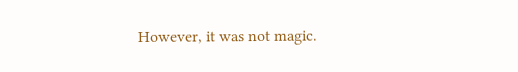However, it was not magic.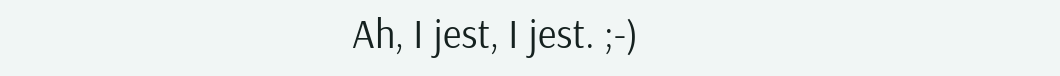Ah, I jest, I jest. ;-)